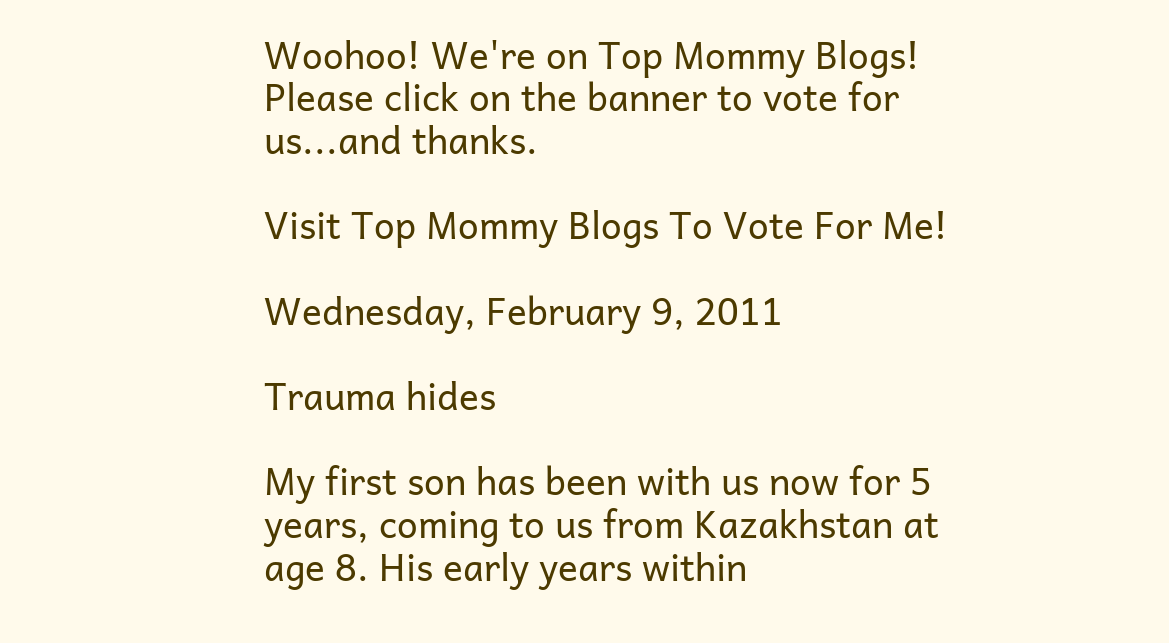Woohoo! We're on Top Mommy Blogs! Please click on the banner to vote for us...and thanks.

Visit Top Mommy Blogs To Vote For Me!

Wednesday, February 9, 2011

Trauma hides

My first son has been with us now for 5 years, coming to us from Kazakhstan at age 8. His early years within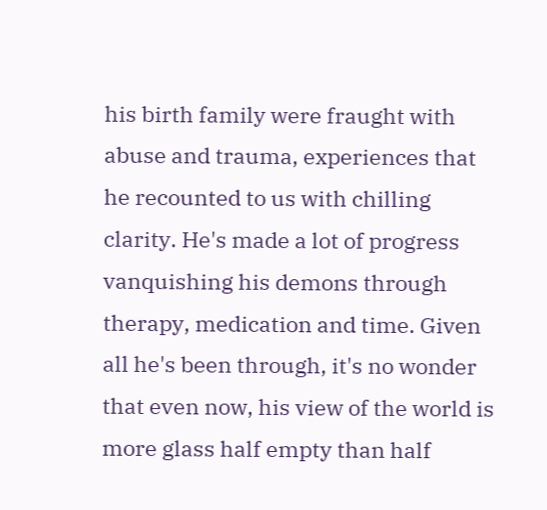his birth family were fraught with abuse and trauma, experiences that he recounted to us with chilling clarity. He's made a lot of progress vanquishing his demons through therapy, medication and time. Given all he's been through, it's no wonder that even now, his view of the world is more glass half empty than half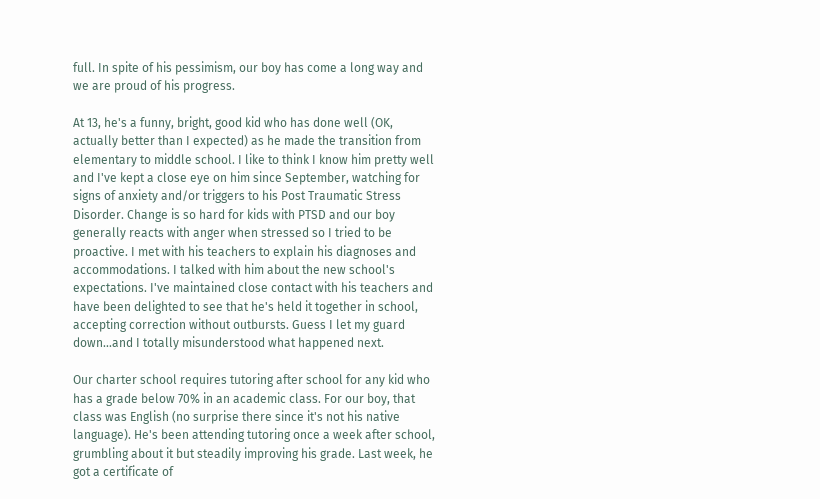full. In spite of his pessimism, our boy has come a long way and we are proud of his progress.

At 13, he's a funny, bright, good kid who has done well (OK, actually better than I expected) as he made the transition from elementary to middle school. I like to think I know him pretty well and I've kept a close eye on him since September, watching for signs of anxiety and/or triggers to his Post Traumatic Stress Disorder. Change is so hard for kids with PTSD and our boy generally reacts with anger when stressed so I tried to be proactive. I met with his teachers to explain his diagnoses and accommodations. I talked with him about the new school's expectations. I've maintained close contact with his teachers and have been delighted to see that he's held it together in school, accepting correction without outbursts. Guess I let my guard down...and I totally misunderstood what happened next.

Our charter school requires tutoring after school for any kid who has a grade below 70% in an academic class. For our boy, that class was English (no surprise there since it's not his native language). He's been attending tutoring once a week after school, grumbling about it but steadily improving his grade. Last week, he got a certificate of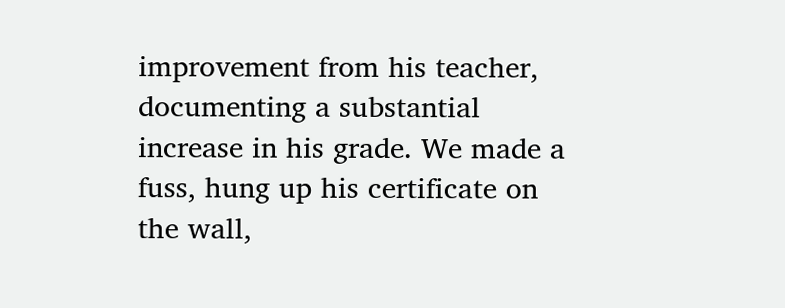improvement from his teacher, documenting a substantial increase in his grade. We made a fuss, hung up his certificate on the wall,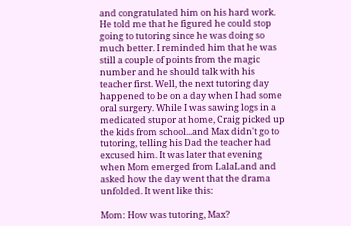and congratulated him on his hard work. He told me that he figured he could stop going to tutoring since he was doing so much better. I reminded him that he was still a couple of points from the magic number and he should talk with his teacher first. Well, the next tutoring day happened to be on a day when I had some oral surgery. While I was sawing logs in a medicated stupor at home, Craig picked up the kids from school...and Max didn't go to tutoring, telling his Dad the teacher had excused him. It was later that evening when Mom emerged from LalaLand and asked how the day went that the drama unfolded. It went like this:

Mom: How was tutoring, Max?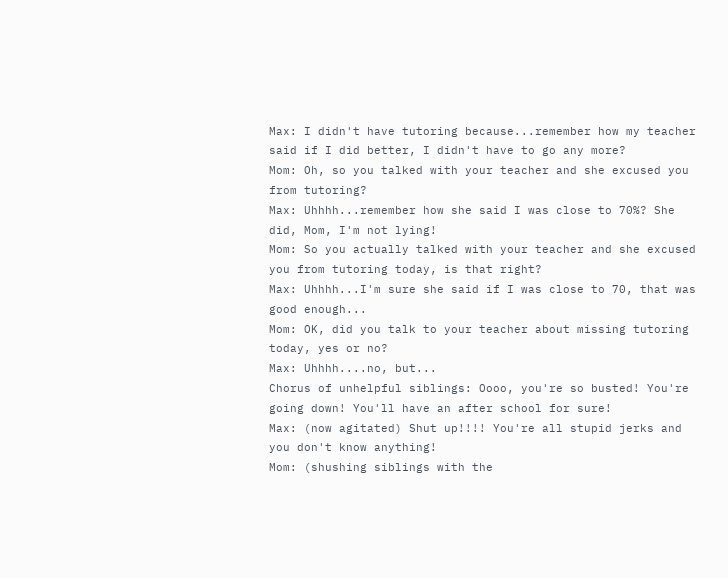Max: I didn't have tutoring because...remember how my teacher said if I did better, I didn't have to go any more?
Mom: Oh, so you talked with your teacher and she excused you from tutoring?
Max: Uhhhh...remember how she said I was close to 70%? She did, Mom, I'm not lying!
Mom: So you actually talked with your teacher and she excused you from tutoring today, is that right?
Max: Uhhhh...I'm sure she said if I was close to 70, that was good enough...
Mom: OK, did you talk to your teacher about missing tutoring today, yes or no?
Max: Uhhhh....no, but...
Chorus of unhelpful siblings: Oooo, you're so busted! You're going down! You'll have an after school for sure!
Max: (now agitated) Shut up!!!! You're all stupid jerks and you don't know anything!
Mom: (shushing siblings with the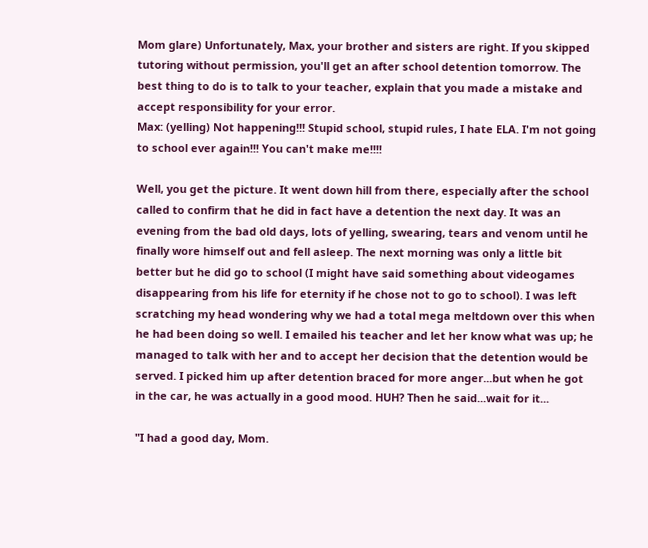Mom glare) Unfortunately, Max, your brother and sisters are right. If you skipped tutoring without permission, you'll get an after school detention tomorrow. The best thing to do is to talk to your teacher, explain that you made a mistake and accept responsibility for your error.
Max: (yelling) Not happening!!! Stupid school, stupid rules, I hate ELA. I'm not going to school ever again!!! You can't make me!!!!

Well, you get the picture. It went down hill from there, especially after the school called to confirm that he did in fact have a detention the next day. It was an evening from the bad old days, lots of yelling, swearing, tears and venom until he finally wore himself out and fell asleep. The next morning was only a little bit better but he did go to school (I might have said something about videogames disappearing from his life for eternity if he chose not to go to school). I was left scratching my head wondering why we had a total mega meltdown over this when he had been doing so well. I emailed his teacher and let her know what was up; he managed to talk with her and to accept her decision that the detention would be served. I picked him up after detention braced for more anger...but when he got in the car, he was actually in a good mood. HUH? Then he said...wait for it...

"I had a good day, Mom.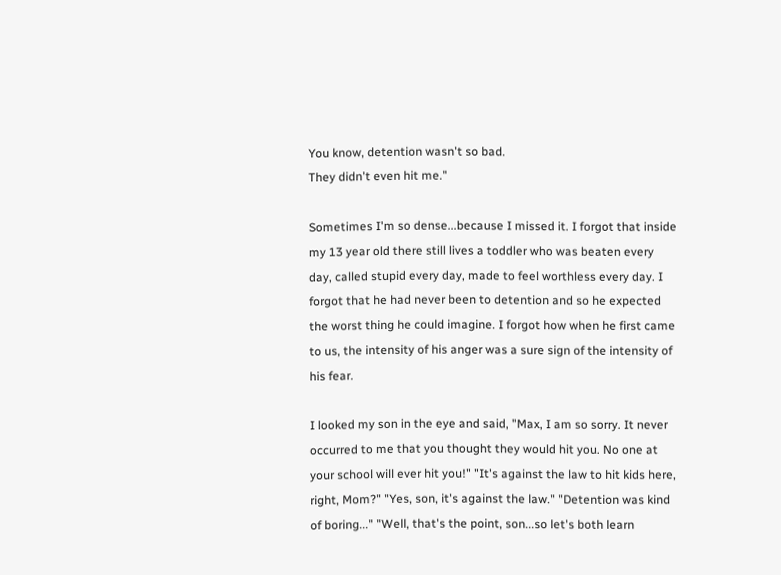You know, detention wasn't so bad.
They didn't even hit me."

Sometimes I'm so dense...because I missed it. I forgot that inside my 13 year old there still lives a toddler who was beaten every day, called stupid every day, made to feel worthless every day. I forgot that he had never been to detention and so he expected the worst thing he could imagine. I forgot how when he first came to us, the intensity of his anger was a sure sign of the intensity of his fear.

I looked my son in the eye and said, "Max, I am so sorry. It never occurred to me that you thought they would hit you. No one at your school will ever hit you!" "It's against the law to hit kids here, right, Mom?" "Yes, son, it's against the law." "Detention was kind of boring..." "Well, that's the point, son...so let's both learn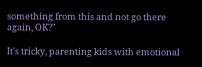something from this and not go there again, OK?"

It's tricky, parenting kids with emotional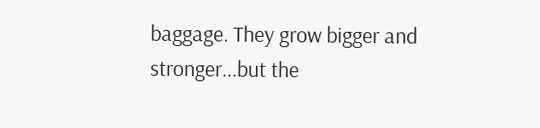baggage. They grow bigger and stronger...but the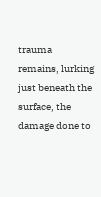trauma remains, lurking just beneath the surface, the damage done to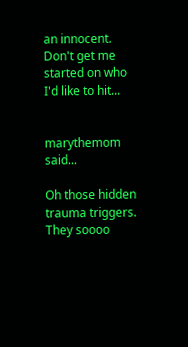an innocent. Don't get me started on who I'd like to hit...


marythemom said...

Oh those hidden trauma triggers. They soooo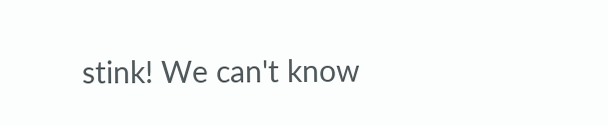stink! We can't know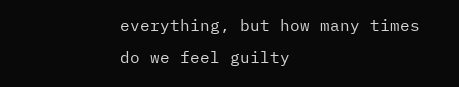everything, but how many times do we feel guilty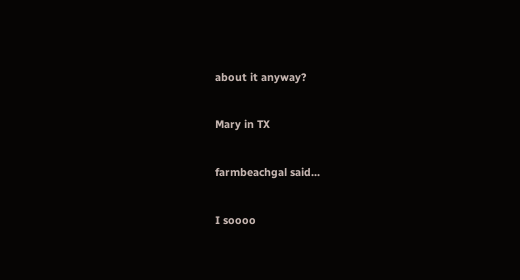about it anyway?

Mary in TX

farmbeachgal said...

I soooo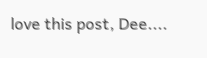love this post, Dee....